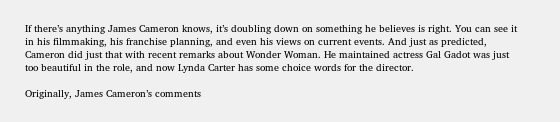If there’s anything James Cameron knows, it’s doubling down on something he believes is right. You can see it in his filmmaking, his franchise planning, and even his views on current events. And just as predicted, Cameron did just that with recent remarks about Wonder Woman. He maintained actress Gal Gadot was just too beautiful in the role, and now Lynda Carter has some choice words for the director.

Originally, James Cameron’s comments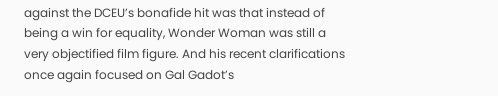against the DCEU’s bonafide hit was that instead of being a win for equality, Wonder Woman was still a very objectified film figure. And his recent clarifications once again focused on Gal Gadot’s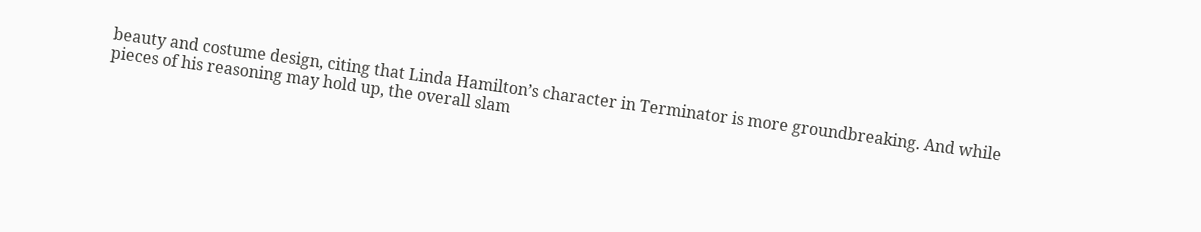beauty and costume design, citing that Linda Hamilton’s character in Terminator is more groundbreaking. And while pieces of his reasoning may hold up, the overall slam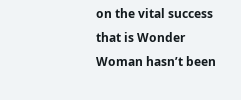on the vital success that is Wonder Woman hasn’t been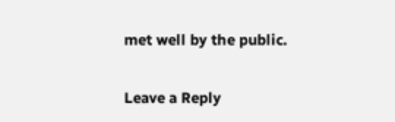met well by the public.

Leave a Reply